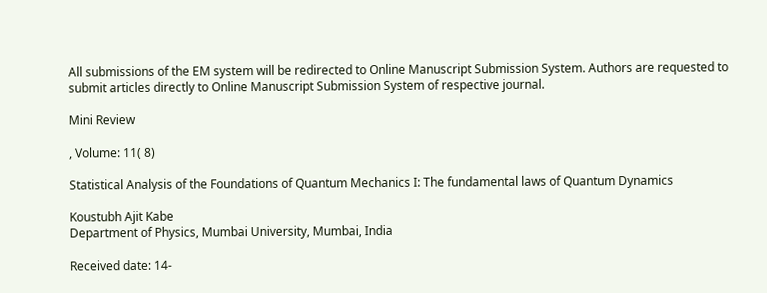All submissions of the EM system will be redirected to Online Manuscript Submission System. Authors are requested to submit articles directly to Online Manuscript Submission System of respective journal.

Mini Review

, Volume: 11( 8)

Statistical Analysis of the Foundations of Quantum Mechanics I: The fundamental laws of Quantum Dynamics

Koustubh Ajit Kabe
Department of Physics, Mumbai University, Mumbai, India

Received date: 14-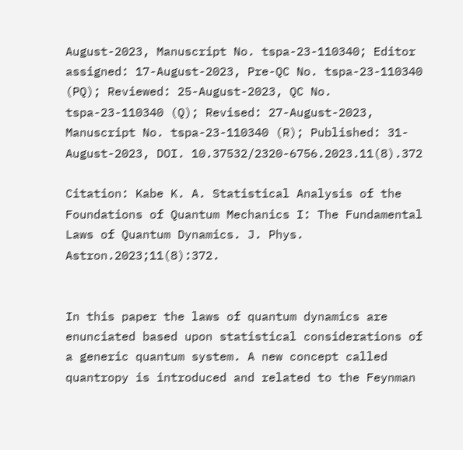August-2023, Manuscript No. tspa-23-110340; Editor assigned: 17-August-2023, Pre-QC No. tspa-23-110340 (PQ); Reviewed: 25-August-2023, QC No. tspa-23-110340 (Q); Revised: 27-August-2023, Manuscript No. tspa-23-110340 (R); Published: 31-August-2023, DOI. 10.37532/2320-6756.2023.11(8).372

Citation: Kabe K. A. Statistical Analysis of the Foundations of Quantum Mechanics I: The Fundamental Laws of Quantum Dynamics. J. Phys. Astron.2023;11(8):372.


In this paper the laws of quantum dynamics are enunciated based upon statistical considerations of a generic quantum system. A new concept called quantropy is introduced and related to the Feynman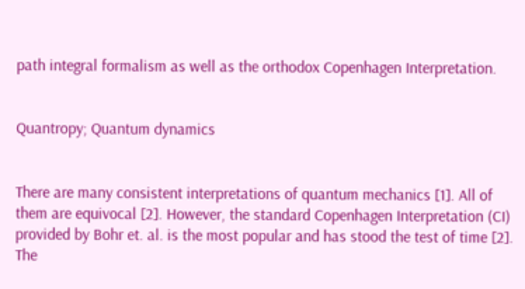path integral formalism as well as the orthodox Copenhagen Interpretation.


Quantropy; Quantum dynamics


There are many consistent interpretations of quantum mechanics [1]. All of them are equivocal [2]. However, the standard Copenhagen Interpretation (CI) provided by Bohr et. al. is the most popular and has stood the test of time [2]. The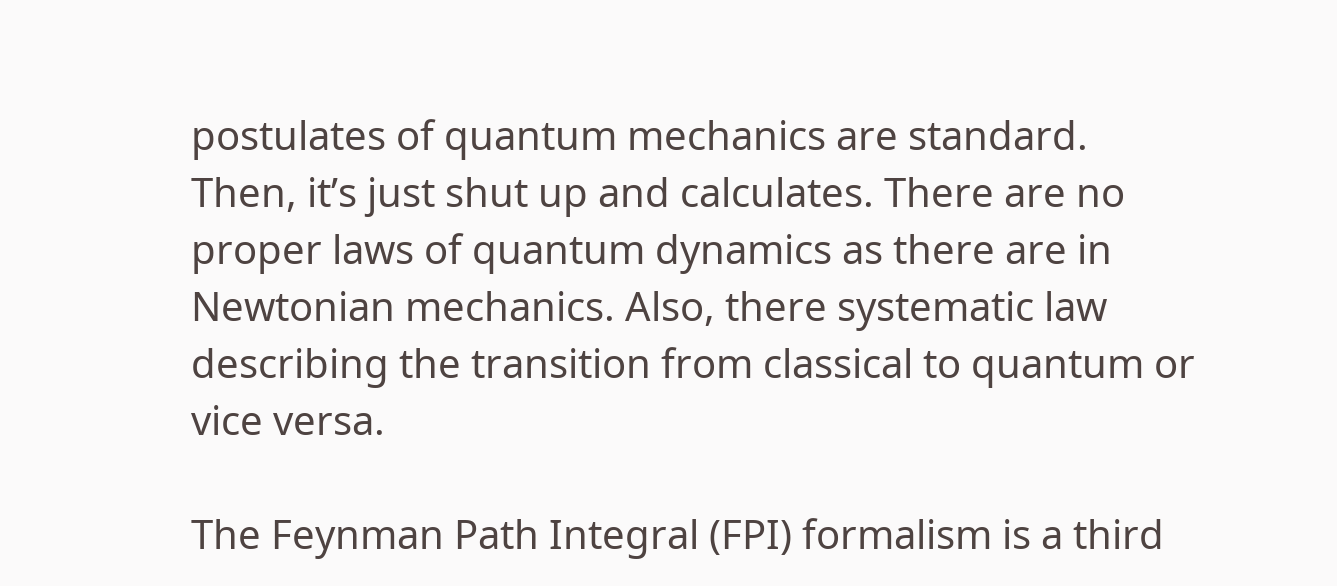postulates of quantum mechanics are standard. Then, it’s just shut up and calculates. There are no proper laws of quantum dynamics as there are in Newtonian mechanics. Also, there systematic law describing the transition from classical to quantum or vice versa.

The Feynman Path Integral (FPI) formalism is a third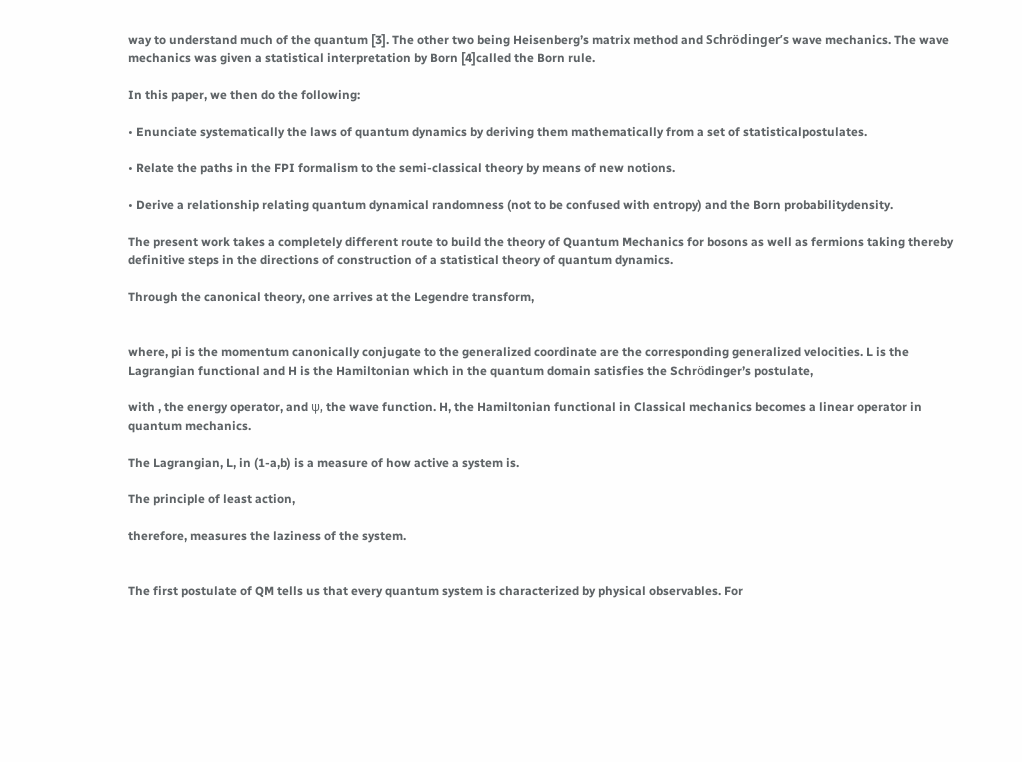way to understand much of the quantum [3]. The other two being Heisenberg’s matrix method and Schrödinger’s wave mechanics. The wave mechanics was given a statistical interpretation by Born [4]called the Born rule.

In this paper, we then do the following:

• Enunciate systematically the laws of quantum dynamics by deriving them mathematically from a set of statisticalpostulates.

• Relate the paths in the FPI formalism to the semi-classical theory by means of new notions.

• Derive a relationship relating quantum dynamical randomness (not to be confused with entropy) and the Born probabilitydensity.

The present work takes a completely different route to build the theory of Quantum Mechanics for bosons as well as fermions taking thereby definitive steps in the directions of construction of a statistical theory of quantum dynamics.

Through the canonical theory, one arrives at the Legendre transform,


where, pi is the momentum canonically conjugate to the generalized coordinate are the corresponding generalized velocities. L is the Lagrangian functional and H is the Hamiltonian which in the quantum domain satisfies the Schrӧdinger’s postulate,

with , the energy operator, and ψ, the wave function. H, the Hamiltonian functional in Classical mechanics becomes a linear operator in quantum mechanics.

The Lagrangian, L, in (1-a,b) is a measure of how active a system is.

The principle of least action,

therefore, measures the laziness of the system.


The first postulate of QM tells us that every quantum system is characterized by physical observables. For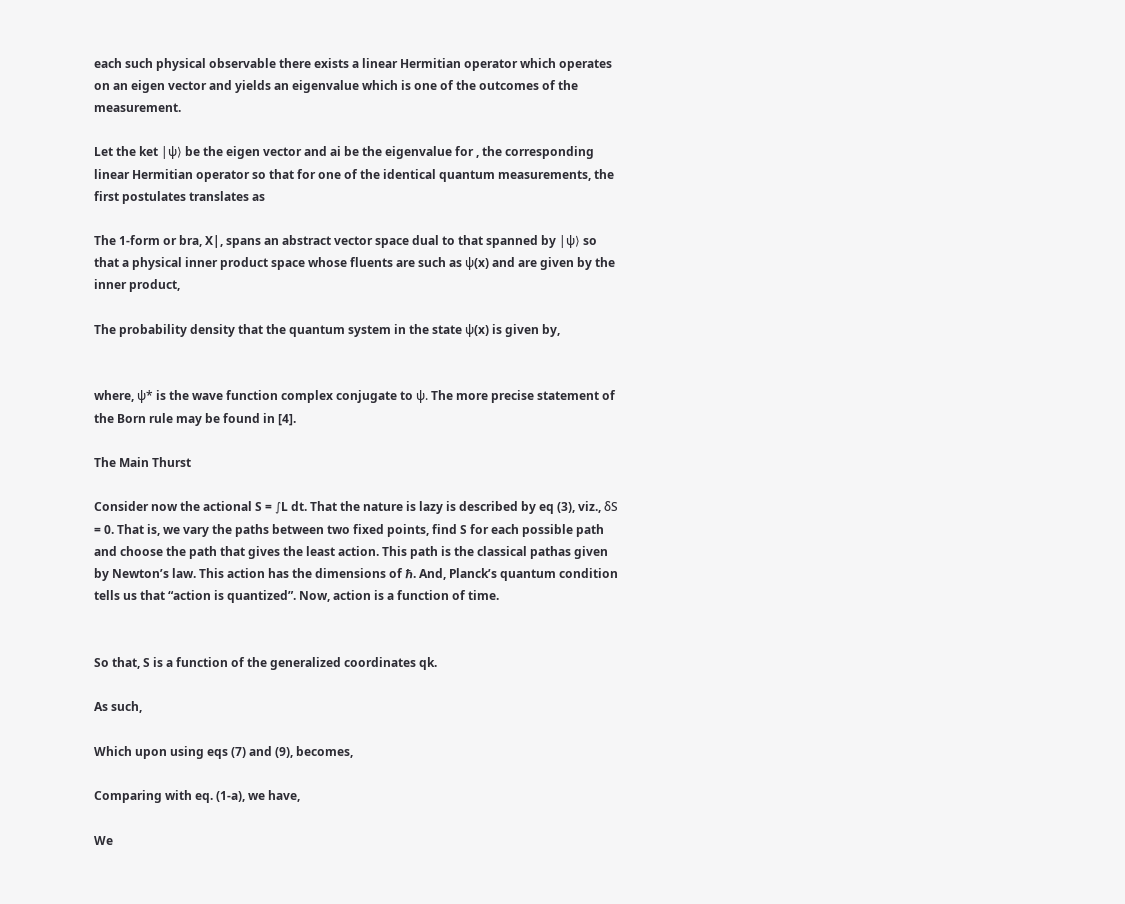each such physical observable there exists a linear Hermitian operator which operates on an eigen vector and yields an eigenvalue which is one of the outcomes of the measurement.

Let the ket |ψ⟩ be the eigen vector and ai be the eigenvalue for , the corresponding linear Hermitian operator so that for one of the identical quantum measurements, the first postulates translates as

The 1-form or bra, X|, spans an abstract vector space dual to that spanned by |ψ⟩ so that a physical inner product space whose fluents are such as ψ(x) and are given by the inner product,

The probability density that the quantum system in the state ψ(x) is given by,


where, ψ* is the wave function complex conjugate to ψ. The more precise statement of the Born rule may be found in [4].

The Main Thurst

Consider now the actional S = ∫L dt. That the nature is lazy is described by eq (3), viz., δS = 0. That is, we vary the paths between two fixed points, find S for each possible path and choose the path that gives the least action. This path is the classical pathas given by Newton’s law. This action has the dimensions of ℏ. And, Planck’s quantum condition tells us that “action is quantized”. Now, action is a function of time.


So that, S is a function of the generalized coordinates qk.

As such,

Which upon using eqs (7) and (9), becomes,

Comparing with eq. (1-a), we have,

We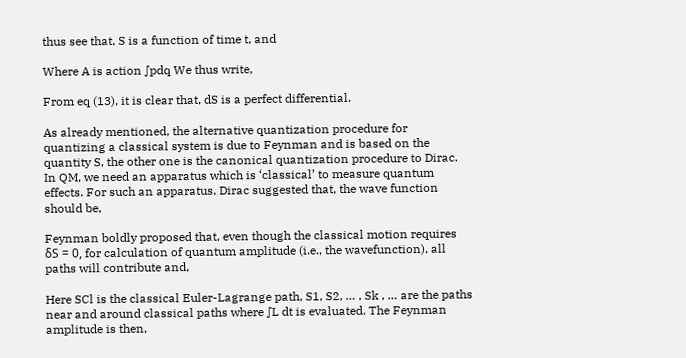thus see that, S is a function of time t, and

Where A is action ∫pdq We thus write,

From eq (13), it is clear that, dS is a perfect differential.

As already mentioned, the alternative quantization procedure for quantizing a classical system is due to Feynman and is based on the quantity S, the other one is the canonical quantization procedure to Dirac. In QM, we need an apparatus which is ‘classical’ to measure quantum effects. For such an apparatus, Dirac suggested that, the wave function should be,

Feynman boldly proposed that, even though the classical motion requires δS = 0, for calculation of quantum amplitude (i.e., the wavefunction), all paths will contribute and,

Here SCl is the classical Euler-Lagrange path, S1, S2, … , Sk , … are the paths near and around classical paths where ∫L dt is evaluated. The Feynman amplitude is then,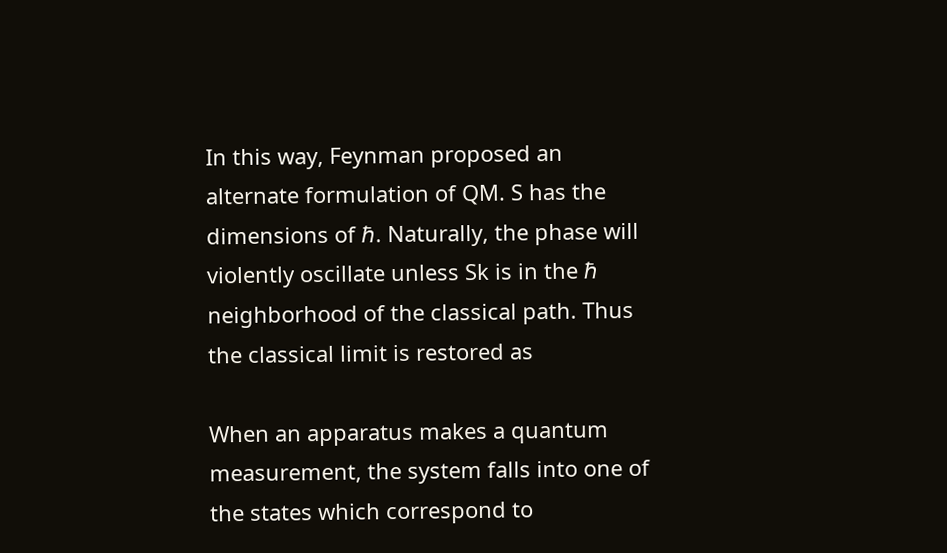In this way, Feynman proposed an alternate formulation of QM. S has the dimensions of ℏ. Naturally, the phase will violently oscillate unless Sk is in the ℏ neighborhood of the classical path. Thus the classical limit is restored as

When an apparatus makes a quantum measurement, the system falls into one of the states which correspond to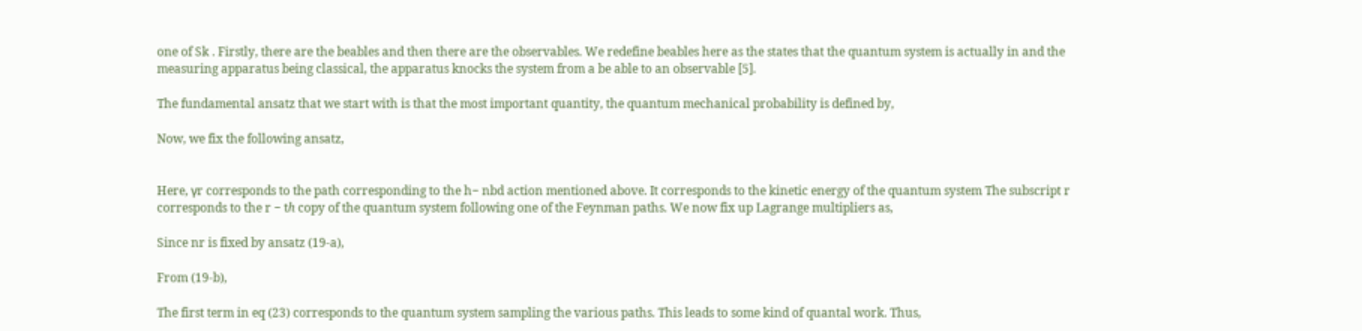one of Sk . Firstly, there are the beables and then there are the observables. We redefine beables here as the states that the quantum system is actually in and the measuring apparatus being classical, the apparatus knocks the system from a be able to an observable [5].

The fundamental ansatz that we start with is that the most important quantity, the quantum mechanical probability is defined by,

Now, we fix the following ansatz,


Here, γr corresponds to the path corresponding to the h− nbd action mentioned above. It corresponds to the kinetic energy of the quantum system The subscript r corresponds to the r − tℎ copy of the quantum system following one of the Feynman paths. We now fix up Lagrange multipliers as,

Since nr is fixed by ansatz (19-a),

From (19-b),

The first term in eq (23) corresponds to the quantum system sampling the various paths. This leads to some kind of quantal work. Thus,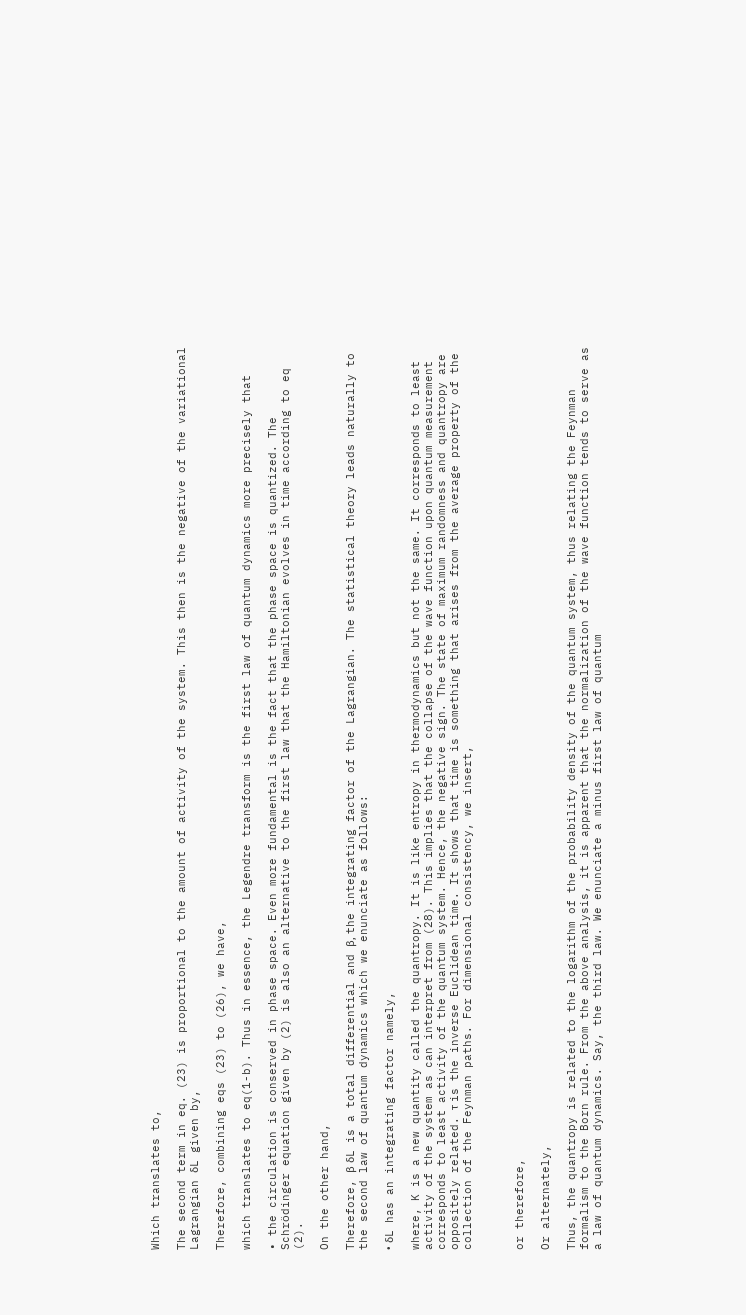Which translates to,

The second term in eq. (23) is proportional to the amount of activity of the system. This then is the negative of the variational Lagrangian δL given by,

Therefore, combining eqs (23) to (26), we have,

which translates to eq(1-b). Thus in essence, the Legendre transform is the first law of quantum dynamics more precisely that

• the circulation is conserved in phase space. Even more fundamental is the fact that the phase space is quantized. The Schrӧdinger equation given by (2) is also an alternative to the first law that the Hamiltonian evolves in time according to eq (2).

On the other hand,

Therefore, β δL is a total differential and β, the integrating factor of the Lagrangian. The statistical theory leads naturally to the second law of quantum dynamics which we enunciate as follows:

• δL has an integrating factor namely,

where, K is a new quantity called the quantropy. It is like entropy in thermodynamics but not the same. It corresponds to least activity of the system as can interpret from (28). This implies that the collapse of the wave function upon quantum measurement corresponds to least activity of the quantum system. Hence, the negative sign. The state of maximum randomness and quantropy are oppositely related. τ is the inverse Euclidean time. It shows that time is something that arises from the average property of the collection of the Feynman paths. For dimensional consistency, we insert,



or therefore,

Or alternately,

Thus, the quantropy is related to the logarithm of the probability density of the quantum system, thus relating the Feynman formalism to the Born rule. From the above analysis, it is apparent that the normalization of the wave function tends to serve as a law of quantum dynamics. Say, the third law. We enunciate a minus first law of quantum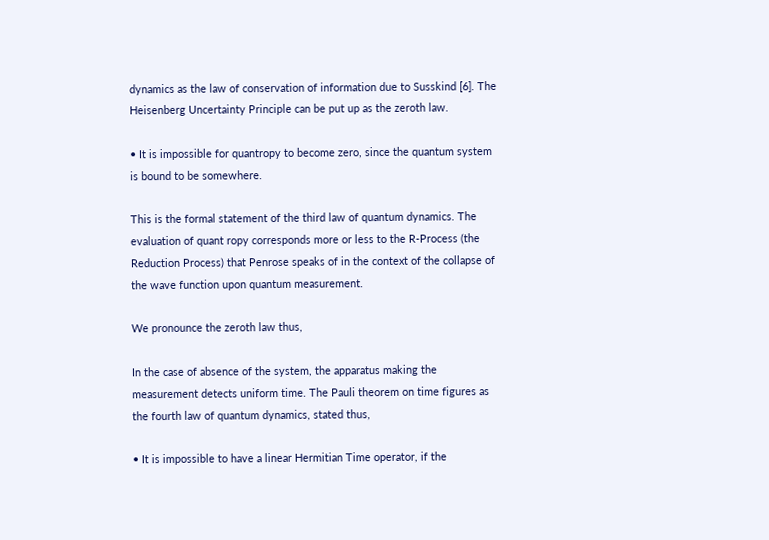dynamics as the law of conservation of information due to Susskind [6]. The Heisenberg Uncertainty Principle can be put up as the zeroth law.

• It is impossible for quantropy to become zero, since the quantum system is bound to be somewhere.

This is the formal statement of the third law of quantum dynamics. The evaluation of quant ropy corresponds more or less to the R-Process (the Reduction Process) that Penrose speaks of in the context of the collapse of the wave function upon quantum measurement.

We pronounce the zeroth law thus,

In the case of absence of the system, the apparatus making the measurement detects uniform time. The Pauli theorem on time figures as the fourth law of quantum dynamics, stated thus,

• It is impossible to have a linear Hermitian Time operator, if the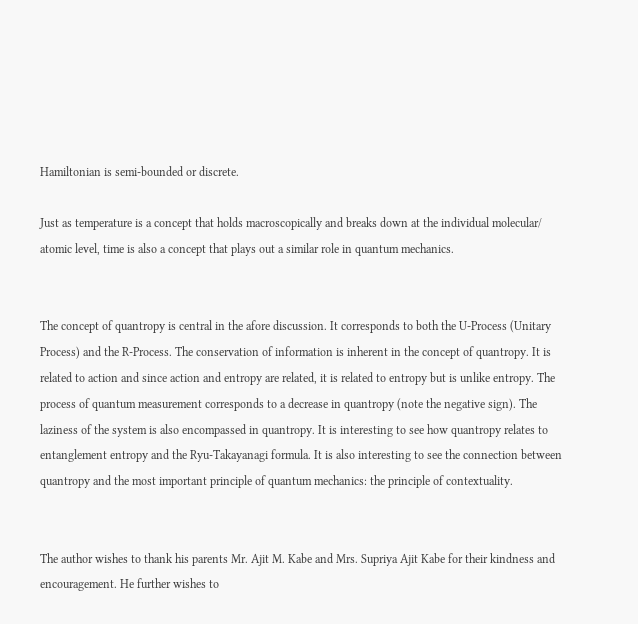Hamiltonian is semi-bounded or discrete.

Just as temperature is a concept that holds macroscopically and breaks down at the individual molecular/ atomic level, time is also a concept that plays out a similar role in quantum mechanics.


The concept of quantropy is central in the afore discussion. It corresponds to both the U-Process (Unitary Process) and the R-Process. The conservation of information is inherent in the concept of quantropy. It is related to action and since action and entropy are related, it is related to entropy but is unlike entropy. The process of quantum measurement corresponds to a decrease in quantropy (note the negative sign). The laziness of the system is also encompassed in quantropy. It is interesting to see how quantropy relates to entanglement entropy and the Ryu-Takayanagi formula. It is also interesting to see the connection between quantropy and the most important principle of quantum mechanics: the principle of contextuality.


The author wishes to thank his parents Mr. Ajit M. Kabe and Mrs. Supriya Ajit Kabe for their kindness and encouragement. He further wishes to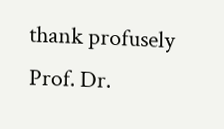thank profusely Prof. Dr.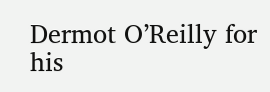Dermot O’Reilly for his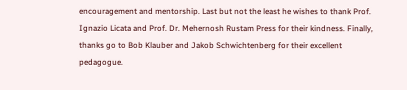encouragement and mentorship. Last but not the least he wishes to thank Prof. Ignazio Licata and Prof. Dr. Mehernosh Rustam Press for their kindness. Finally, thanks go to Bob Klauber and Jakob Schwichtenberg for their excellent pedagogue.